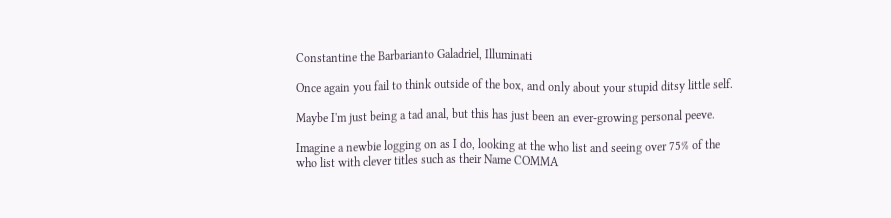Constantine the Barbarianto Galadriel, Illuminati

Once again you fail to think outside of the box, and only about your stupid ditsy little self.

Maybe I'm just being a tad anal, but this has just been an ever-growing personal peeve.

Imagine a newbie logging on as I do, looking at the who list and seeing over 75% of the who list with clever titles such as their Name COMMA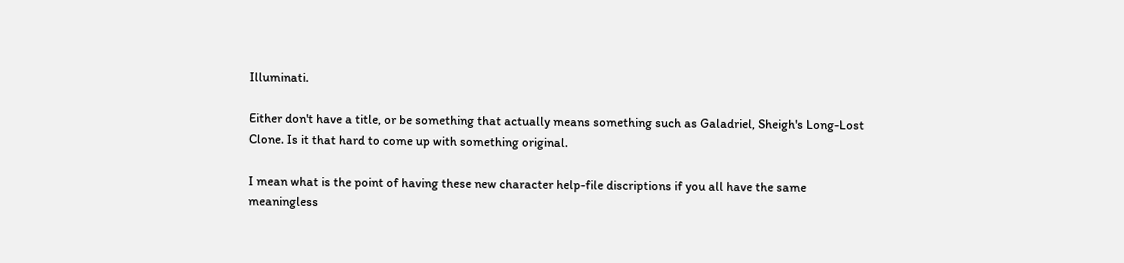Illuminati.

Either don't have a title, or be something that actually means something such as Galadriel, Sheigh's Long-Lost Clone. Is it that hard to come up with something original.

I mean what is the point of having these new character help-file discriptions if you all have the same meaningless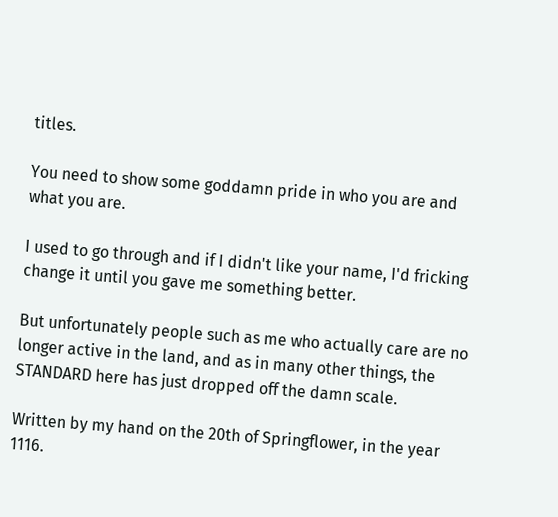titles.

You need to show some goddamn pride in who you are and what you are.

I used to go through and if I didn't like your name, I'd fricking change it until you gave me something better.

But unfortunately people such as me who actually care are no longer active in the land, and as in many other things, the STANDARD here has just dropped off the damn scale.

Written by my hand on the 20th of Springflower, in the year 1116.